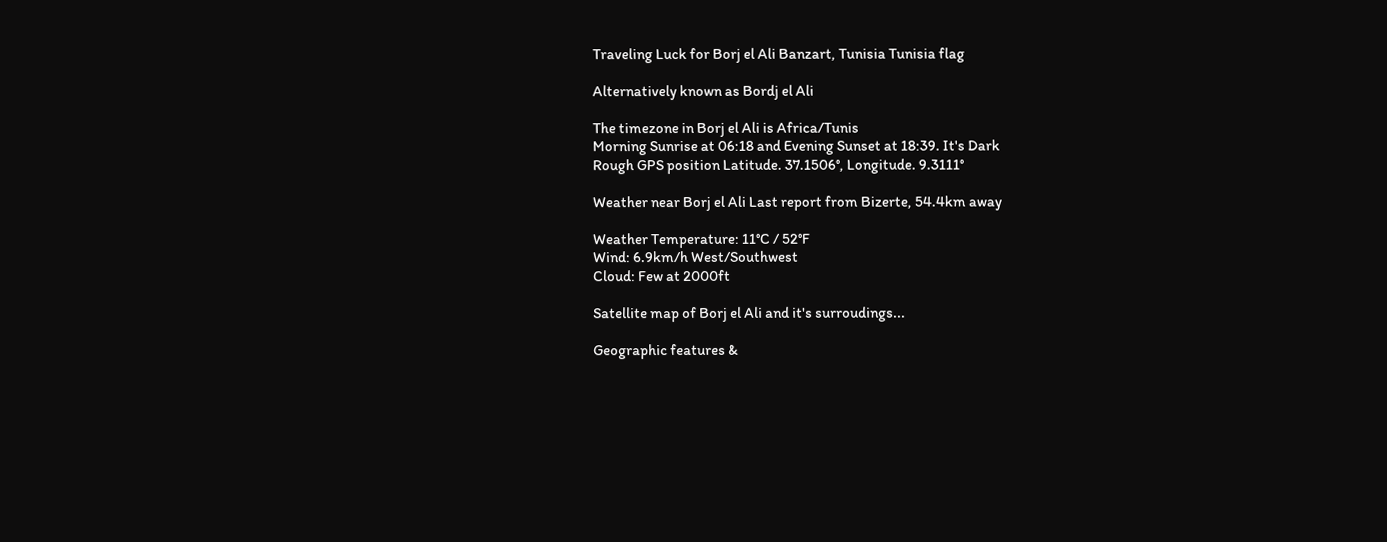Traveling Luck for Borj el Ali Banzart, Tunisia Tunisia flag

Alternatively known as Bordj el Ali

The timezone in Borj el Ali is Africa/Tunis
Morning Sunrise at 06:18 and Evening Sunset at 18:39. It's Dark
Rough GPS position Latitude. 37.1506°, Longitude. 9.3111°

Weather near Borj el Ali Last report from Bizerte, 54.4km away

Weather Temperature: 11°C / 52°F
Wind: 6.9km/h West/Southwest
Cloud: Few at 2000ft

Satellite map of Borj el Ali and it's surroudings...

Geographic features &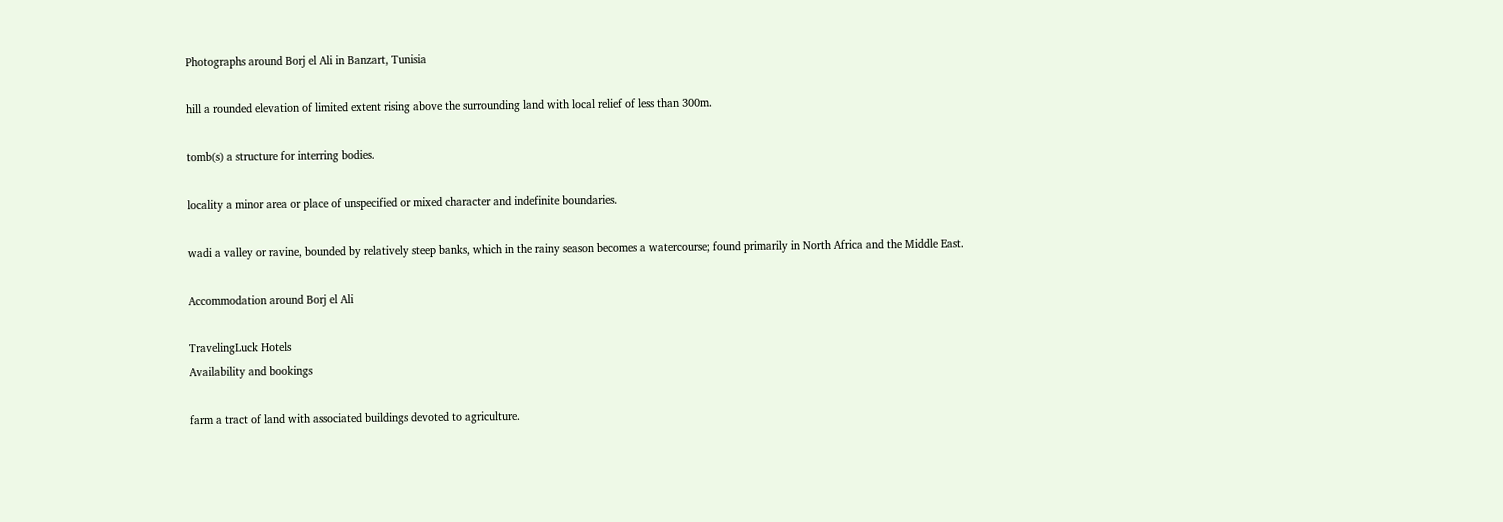Photographs around Borj el Ali in Banzart, Tunisia

hill a rounded elevation of limited extent rising above the surrounding land with local relief of less than 300m.

tomb(s) a structure for interring bodies.

locality a minor area or place of unspecified or mixed character and indefinite boundaries.

wadi a valley or ravine, bounded by relatively steep banks, which in the rainy season becomes a watercourse; found primarily in North Africa and the Middle East.

Accommodation around Borj el Ali

TravelingLuck Hotels
Availability and bookings

farm a tract of land with associated buildings devoted to agriculture.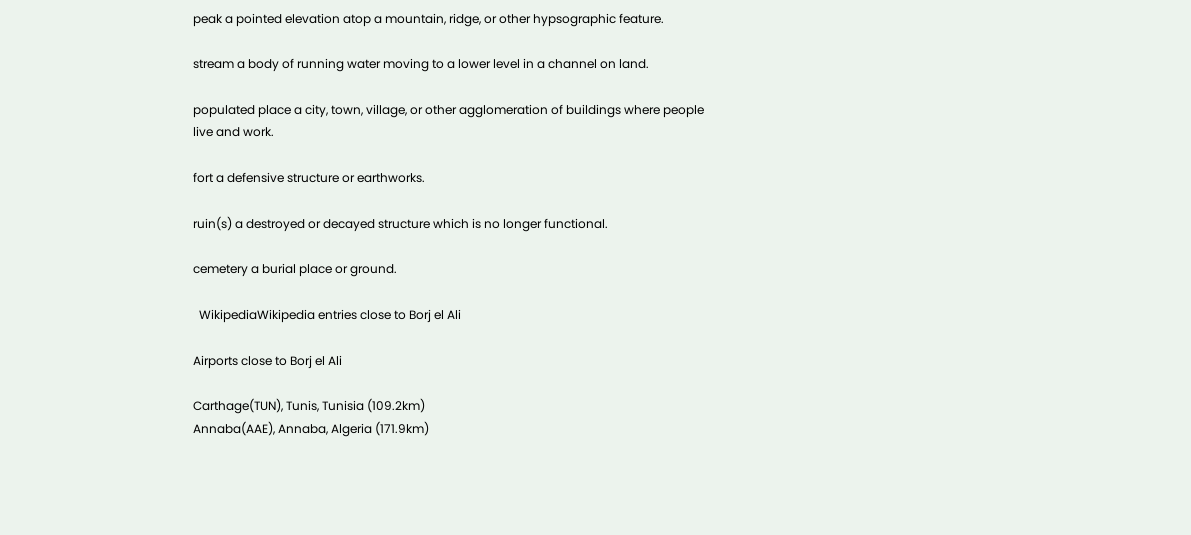peak a pointed elevation atop a mountain, ridge, or other hypsographic feature.

stream a body of running water moving to a lower level in a channel on land.

populated place a city, town, village, or other agglomeration of buildings where people live and work.

fort a defensive structure or earthworks.

ruin(s) a destroyed or decayed structure which is no longer functional.

cemetery a burial place or ground.

  WikipediaWikipedia entries close to Borj el Ali

Airports close to Borj el Ali

Carthage(TUN), Tunis, Tunisia (109.2km)
Annaba(AAE), Annaba, Algeria (171.9km)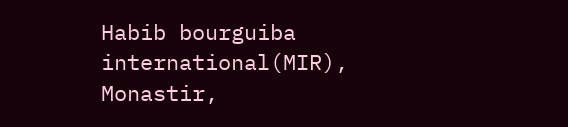Habib bourguiba international(MIR), Monastir,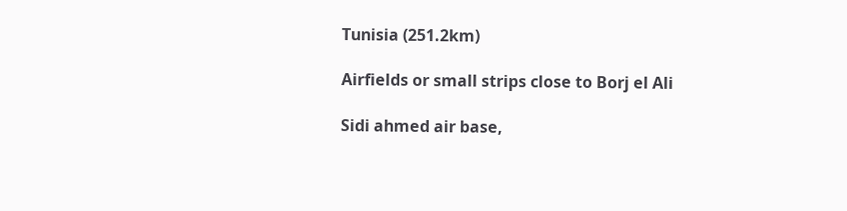Tunisia (251.2km)

Airfields or small strips close to Borj el Ali

Sidi ahmed air base,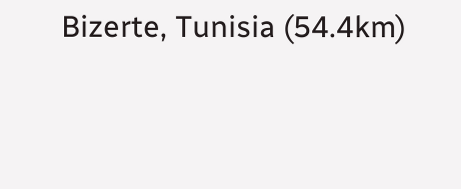Bizerte, Tunisia (54.4km)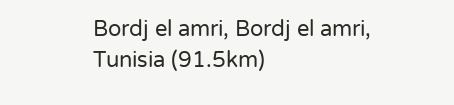Bordj el amri, Bordj el amri, Tunisia (91.5km)